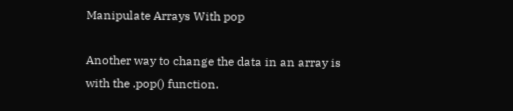Manipulate Arrays With pop

Another way to change the data in an array is with the .pop() function.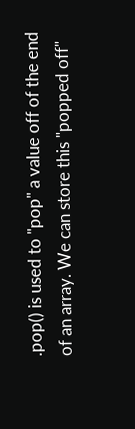.pop() is used to "pop" a value off of the end of an array. We can store this "popped off"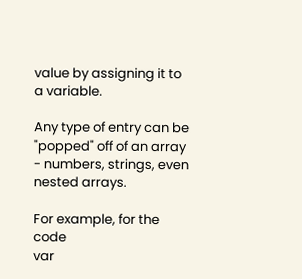value by assigning it to a variable.

Any type of entry can be "popped" off of an array - numbers, strings, even nested arrays.

For example, for the code
var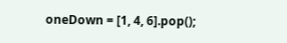oneDown = [1, 4, 6].pop();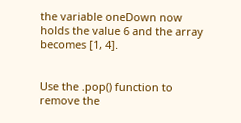the variable oneDown now holds the value 6 and the array becomes [1, 4].


Use the .pop() function to remove the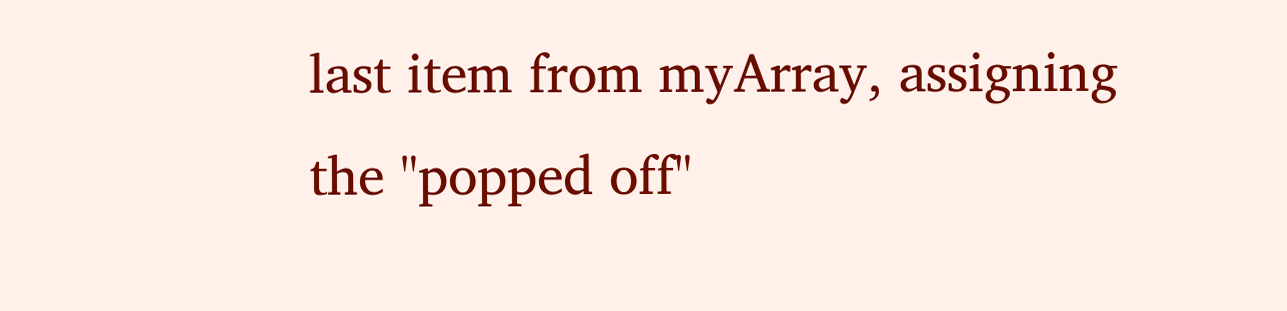last item from myArray, assigning the "popped off"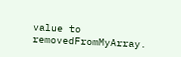value to removedFromMyArray.